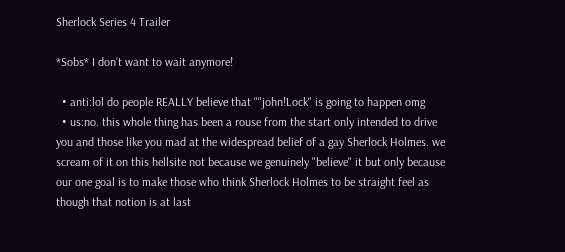Sherlock Series 4 Trailer

*Sobs* I don’t want to wait anymore!

  • anti:lol do people REALLY believe that ""john!Lock" is going to happen omg
  • us:no. this whole thing has been a rouse from the start only intended to drive you and those like you mad at the widespread belief of a gay Sherlock Holmes. we scream of it on this hellsite not because we genuinely "believe" it but only because our one goal is to make those who think Sherlock Holmes to be straight feel as though that notion is at last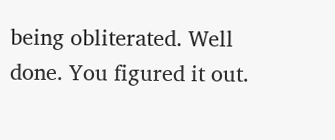being obliterated. Well done. You figured it out.